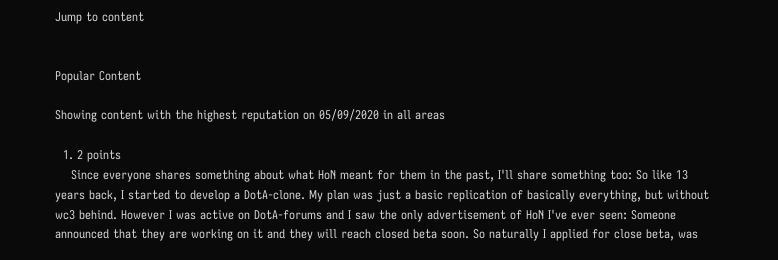Jump to content


Popular Content

Showing content with the highest reputation on 05/09/2020 in all areas

  1. 2 points
    Since everyone shares something about what HoN meant for them in the past, I'll share something too: So like 13 years back, I started to develop a DotA-clone. My plan was just a basic replication of basically everything, but without wc3 behind. However I was active on DotA-forums and I saw the only advertisement of HoN I've ever seen: Someone announced that they are working on it and they will reach closed beta soon. So naturally I applied for close beta, was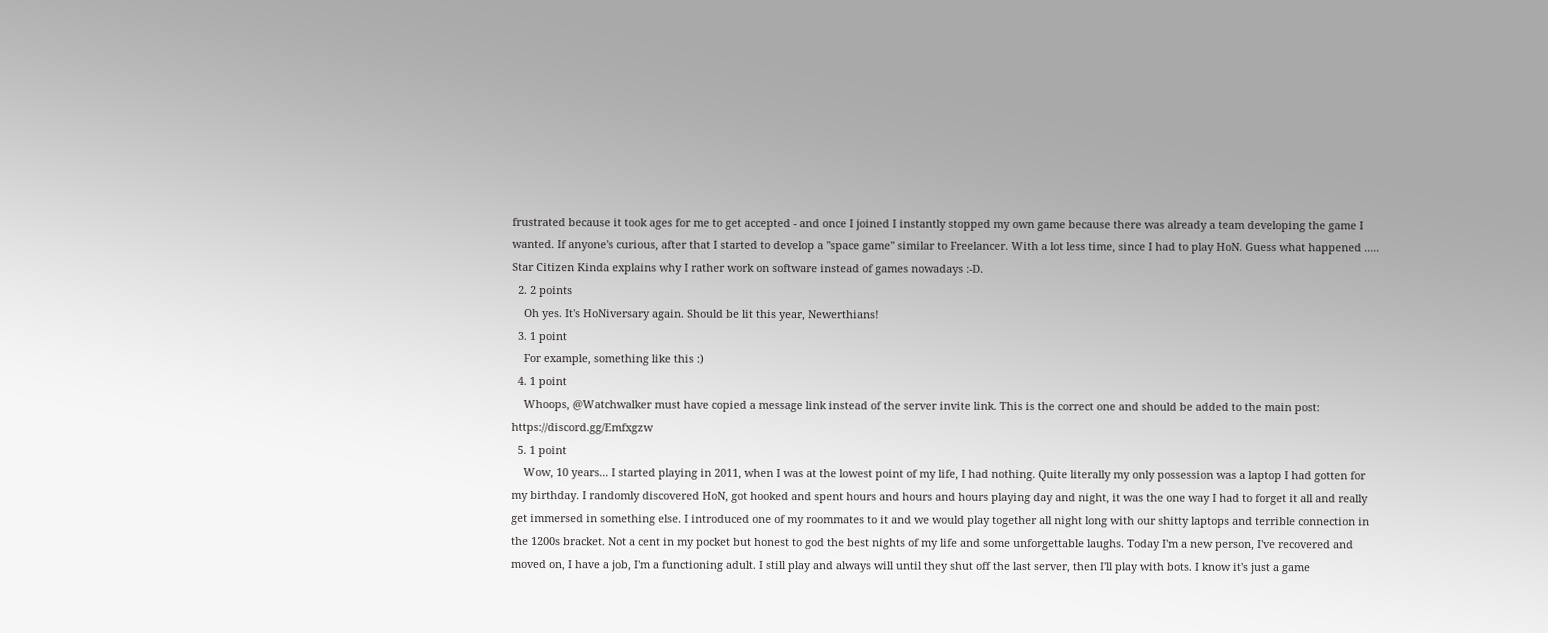frustrated because it took ages for me to get accepted - and once I joined I instantly stopped my own game because there was already a team developing the game I wanted. If anyone's curious, after that I started to develop a "space game" similar to Freelancer. With a lot less time, since I had to play HoN. Guess what happened ..... Star Citizen Kinda explains why I rather work on software instead of games nowadays :-D.
  2. 2 points
    Oh yes. It's HoNiversary again. Should be lit this year, Newerthians!
  3. 1 point
    For example, something like this :)
  4. 1 point
    Whoops, @Watchwalker must have copied a message link instead of the server invite link. This is the correct one and should be added to the main post: https://discord.gg/Emfxgzw
  5. 1 point
    Wow, 10 years... I started playing in 2011, when I was at the lowest point of my life, I had nothing. Quite literally my only possession was a laptop I had gotten for my birthday. I randomly discovered HoN, got hooked and spent hours and hours and hours playing day and night, it was the one way I had to forget it all and really get immersed in something else. I introduced one of my roommates to it and we would play together all night long with our shitty laptops and terrible connection in the 1200s bracket. Not a cent in my pocket but honest to god the best nights of my life and some unforgettable laughs. Today I'm a new person, I've recovered and moved on, I have a job, I'm a functioning adult. I still play and always will until they shut off the last server, then I'll play with bots. I know it's just a game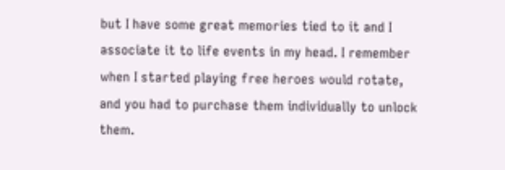but I have some great memories tied to it and I associate it to life events in my head. I remember when I started playing free heroes would rotate, and you had to purchase them individually to unlock them.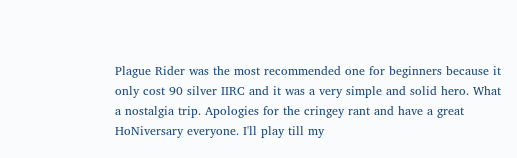Plague Rider was the most recommended one for beginners because it only cost 90 silver IIRC and it was a very simple and solid hero. What a nostalgia trip. Apologies for the cringey rant and have a great HoNiversary everyone. I'll play till my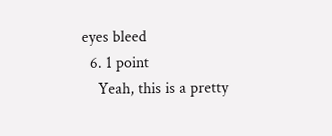eyes bleed
  6. 1 point
    Yeah, this is a pretty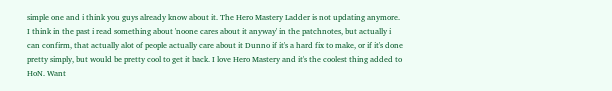simple one and i think you guys already know about it. The Hero Mastery Ladder is not updating anymore. I think in the past i read something about 'noone cares about it anyway' in the patchnotes, but actually i can confirm, that actually alot of people actually care about it Dunno if it's a hard fix to make, or if it's done pretty simply, but would be pretty cool to get it back. I love Hero Mastery and it's the coolest thing added to HoN. Want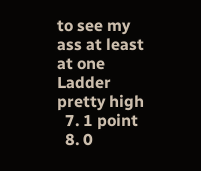to see my ass at least at one Ladder pretty high
  7. 1 point
  8. 0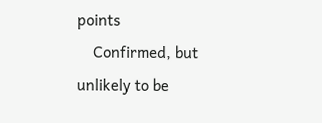points
    Confirmed, but unlikely to be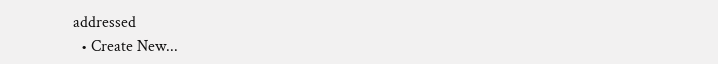addressed
  • Create New...